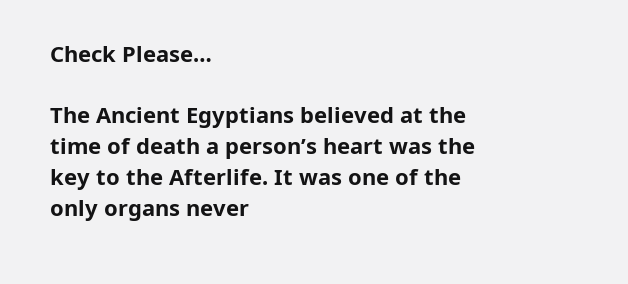Check Please…

The Ancient Egyptians believed at the time of death a person’s heart was the key to the Afterlife. It was one of the only organs never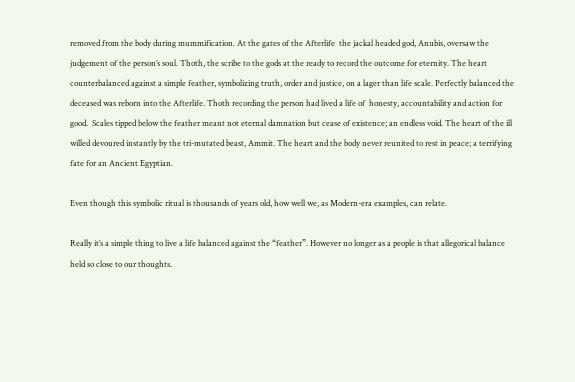removed from the body during mummification. At the gates of the Afterlife  the jackal headed god, Anubis, oversaw the judgement of the person’s soul. Thoth, the scribe to the gods at the ready to record the outcome for eternity. The heart counterbalanced against a simple feather, symbolizing truth, order and justice, on a lager than life scale. Perfectly balanced the deceased was reborn into the Afterlife. Thoth recording the person had lived a life of  honesty, accountability and action for good.  Scales tipped below the feather meant not eternal damnation but cease of existence; an endless void. The heart of the ill willed devoured instantly by the tri-mutated beast, Ammit. The heart and the body never reunited to rest in peace; a terrifying fate for an Ancient Egyptian.

Even though this symbolic ritual is thousands of years old, how well we, as Modern-era examples, can relate.

Really it’s a simple thing to live a life balanced against the “feather”. However no longer as a people is that allegorical balance held so close to our thoughts.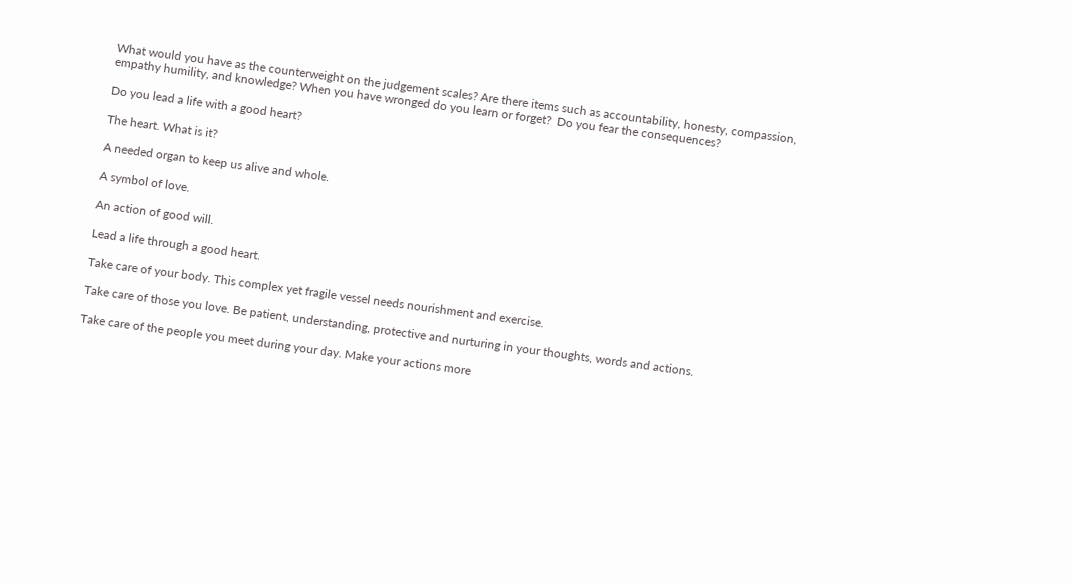What would you have as the counterweight on the judgement scales? Are there items such as accountability, honesty, compassion, empathy humility, and knowledge? When you have wronged do you learn or forget?  Do you fear the consequences?

Do you lead a life with a good heart?

The heart. What is it?

A needed organ to keep us alive and whole.

A symbol of love.

An action of good will.

Lead a life through a good heart.

Take care of your body. This complex yet fragile vessel needs nourishment and exercise.

Take care of those you love. Be patient, understanding, protective and nurturing in your thoughts, words and actions.

Take care of the people you meet during your day. Make your actions more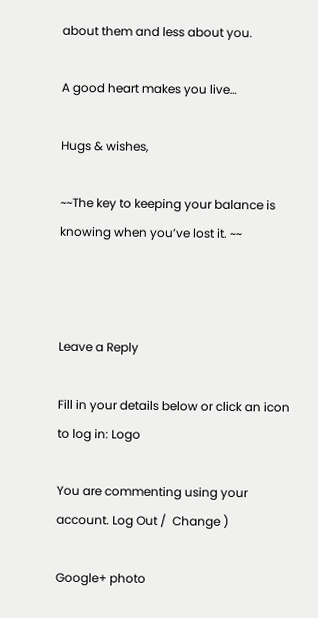about them and less about you.

A good heart makes you live…

Hugs & wishes,

~~The key to keeping your balance is knowing when you’ve lost it. ~~



Leave a Reply

Fill in your details below or click an icon to log in: Logo

You are commenting using your account. Log Out /  Change )

Google+ photo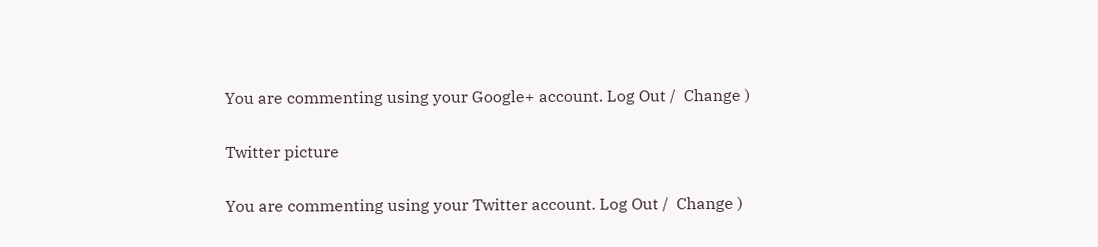You are commenting using your Google+ account. Log Out /  Change )

Twitter picture

You are commenting using your Twitter account. Log Out /  Change )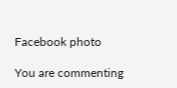Facebook photo

You are commenting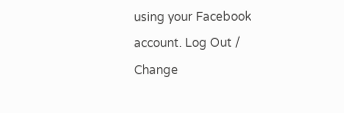using your Facebook account. Log Out /  Change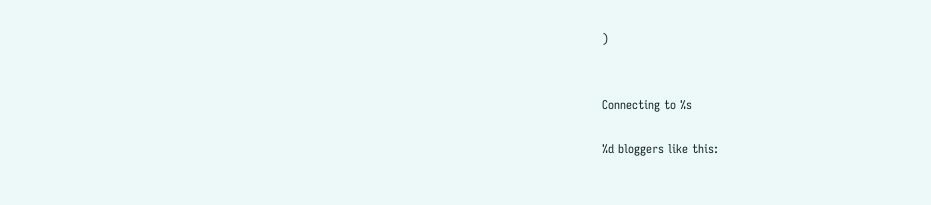)


Connecting to %s

%d bloggers like this: